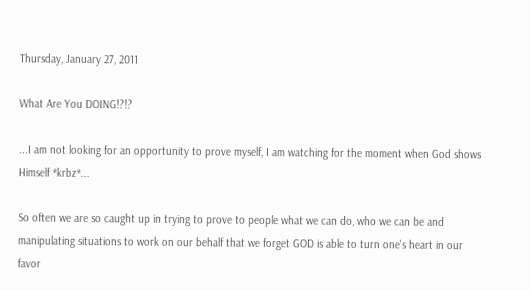Thursday, January 27, 2011

What Are You DOING!?!?

...I am not looking for an opportunity to prove myself, I am watching for the moment when God shows Himself *krbz*...

So often we are so caught up in trying to prove to people what we can do, who we can be and manipulating situations to work on our behalf that we forget GOD is able to turn one's heart in our favor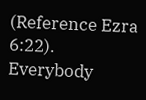(Reference Ezra 6:22).  Everybody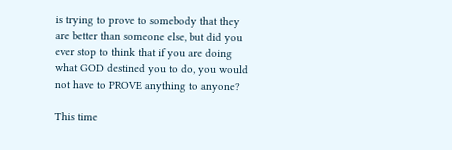is trying to prove to somebody that they are better than someone else, but did you ever stop to think that if you are doing what GOD destined you to do, you would not have to PROVE anything to anyone?

This time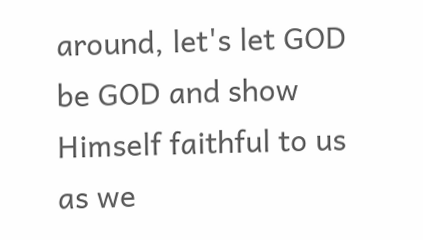around, let's let GOD be GOD and show Himself faithful to us as we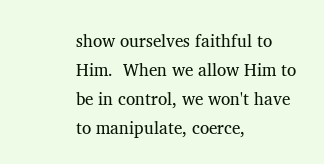show ourselves faithful to Him.  When we allow Him to be in control, we won't have to manipulate, coerce,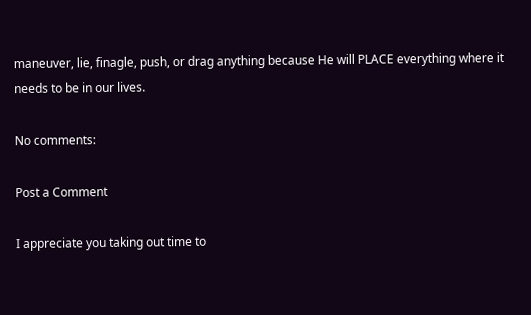maneuver, lie, finagle, push, or drag anything because He will PLACE everything where it needs to be in our lives.

No comments:

Post a Comment

I appreciate you taking out time to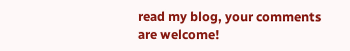read my blog, your comments are welcome!